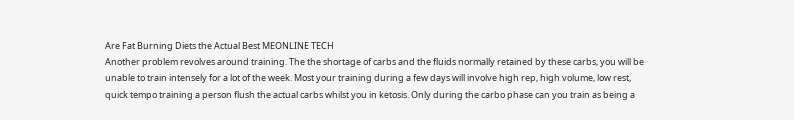Are Fat Burning Diets the Actual Best MEONLINE TECH
Another problem revolves around training. The the shortage of carbs and the fluids normally retained by these carbs, you will be unable to train intensely for a lot of the week. Most your training during a few days will involve high rep, high volume, low rest, quick tempo training a person flush the actual carbs whilst you in ketosis. Only during the carbo phase can you train as being a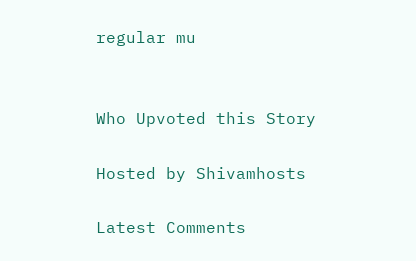regular mu


Who Upvoted this Story

Hosted by Shivamhosts

Latest Comments